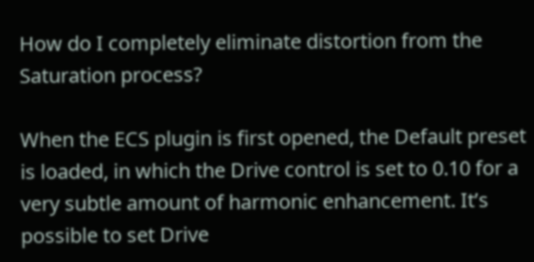How do I completely eliminate distortion from the Saturation process?

When the ECS plugin is first opened, the Default preset is loaded, in which the Drive control is set to 0.10 for a very subtle amount of harmonic enhancement. It’s possible to set Drive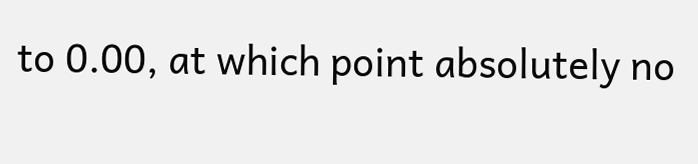to 0.00, at which point absolutely no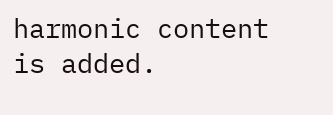harmonic content is added.